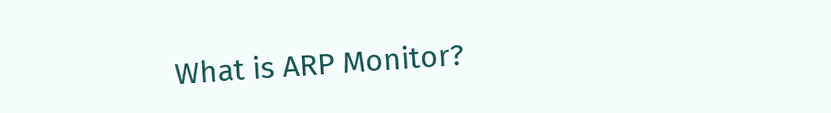What is ARP Monitor?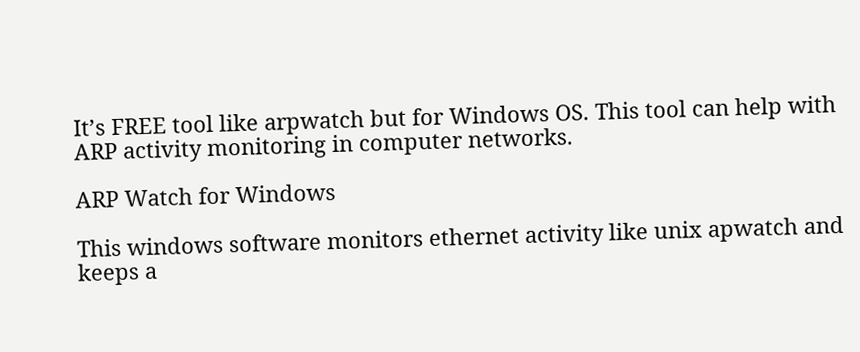It’s FREE tool like arpwatch but for Windows OS. This tool can help with ARP activity monitoring in computer networks.

ARP Watch for Windows

This windows software monitors ethernet activity like unix apwatch and keeps a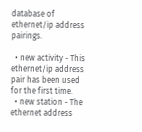database of ethernet/ip address pairings.

  • new activity - This ethernet/ip address pair has been used for the first time.
  • new station - The ethernet address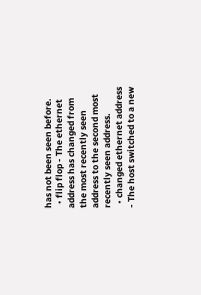has not been seen before.
  • flip flop - The ethernet address has changed from the most recently seen address to the second most recently seen address.
  • changed ethernet address - The host switched to a new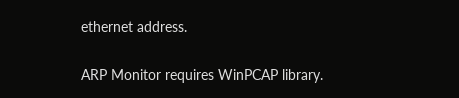ethernet address.

ARP Monitor requires WinPCAP library.